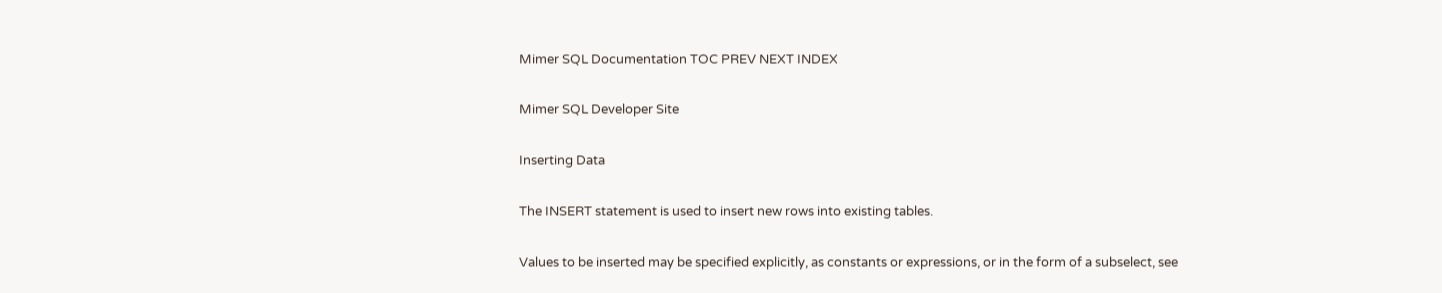Mimer SQL Documentation TOC PREV NEXT INDEX

Mimer SQL Developer Site

Inserting Data

The INSERT statement is used to insert new rows into existing tables.

Values to be inserted may be specified explicitly, as constants or expressions, or in the form of a subselect, see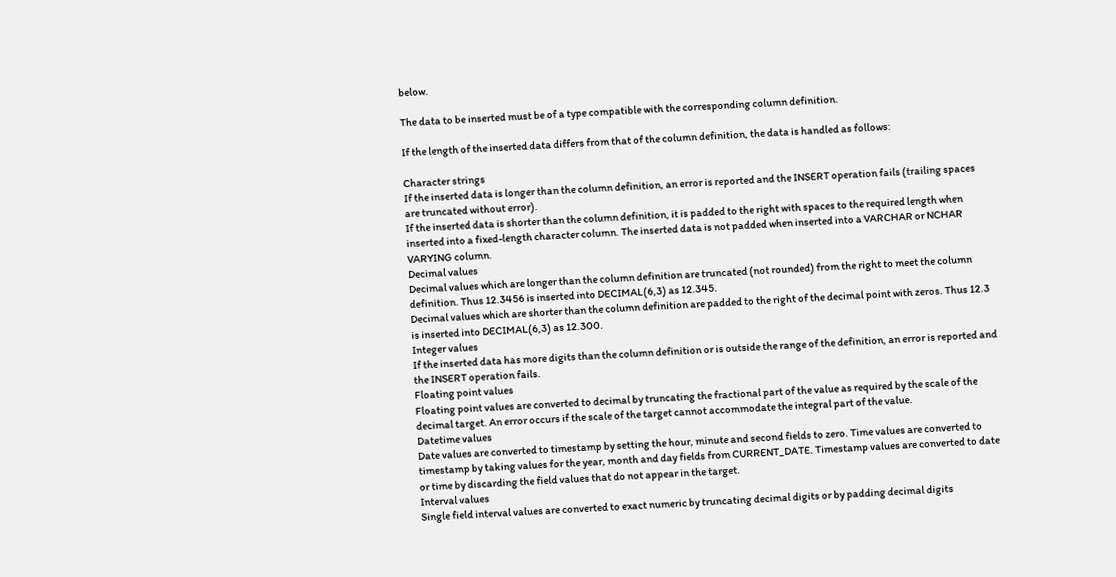below.

The data to be inserted must be of a type compatible with the corresponding column definition.

If the length of the inserted data differs from that of the column definition, the data is handled as follows:

Character strings
If the inserted data is longer than the column definition, an error is reported and the INSERT operation fails (trailing spaces are truncated without error).
If the inserted data is shorter than the column definition, it is padded to the right with spaces to the required length when inserted into a fixed-length character column. The inserted data is not padded when inserted into a VARCHAR or NCHAR VARYING column.
Decimal values
Decimal values which are longer than the column definition are truncated (not rounded) from the right to meet the column definition. Thus 12.3456 is inserted into DECIMAL(6,3) as 12.345.
Decimal values which are shorter than the column definition are padded to the right of the decimal point with zeros. Thus 12.3 is inserted into DECIMAL(6,3) as 12.300.
Integer values
If the inserted data has more digits than the column definition or is outside the range of the definition, an error is reported and the INSERT operation fails.
Floating point values
Floating point values are converted to decimal by truncating the fractional part of the value as required by the scale of the decimal target. An error occurs if the scale of the target cannot accommodate the integral part of the value.
Datetime values
Date values are converted to timestamp by setting the hour, minute and second fields to zero. Time values are converted to timestamp by taking values for the year, month and day fields from CURRENT_DATE. Timestamp values are converted to date or time by discarding the field values that do not appear in the target.
Interval values
Single field interval values are converted to exact numeric by truncating decimal digits or by padding decimal digits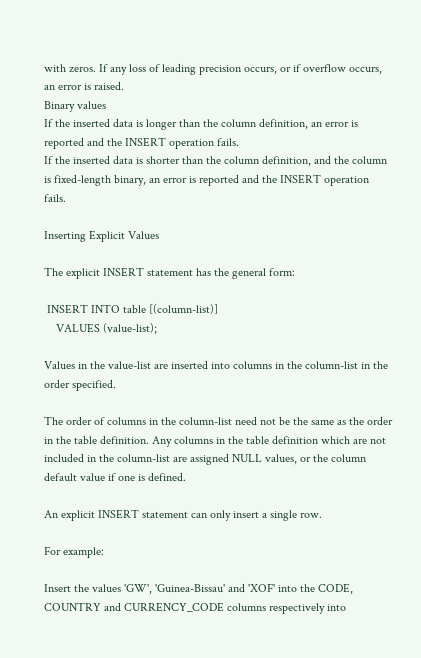with zeros. If any loss of leading precision occurs, or if overflow occurs, an error is raised.
Binary values
If the inserted data is longer than the column definition, an error is reported and the INSERT operation fails.
If the inserted data is shorter than the column definition, and the column is fixed-length binary, an error is reported and the INSERT operation fails.

Inserting Explicit Values

The explicit INSERT statement has the general form:

 INSERT INTO table [(column-list)]
    VALUES (value-list);

Values in the value-list are inserted into columns in the column-list in the order specified.

The order of columns in the column-list need not be the same as the order in the table definition. Any columns in the table definition which are not included in the column-list are assigned NULL values, or the column default value if one is defined.

An explicit INSERT statement can only insert a single row.

For example:

Insert the values 'GW', 'Guinea-Bissau' and 'XOF' into the CODE, COUNTRY and CURRENCY_CODE columns respectively into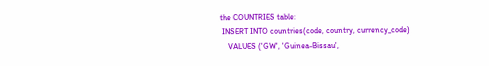the COUNTRIES table:
 INSERT INTO countries(code, country, currency_code)
    VALUES ('GW', 'Guinea-Bissau',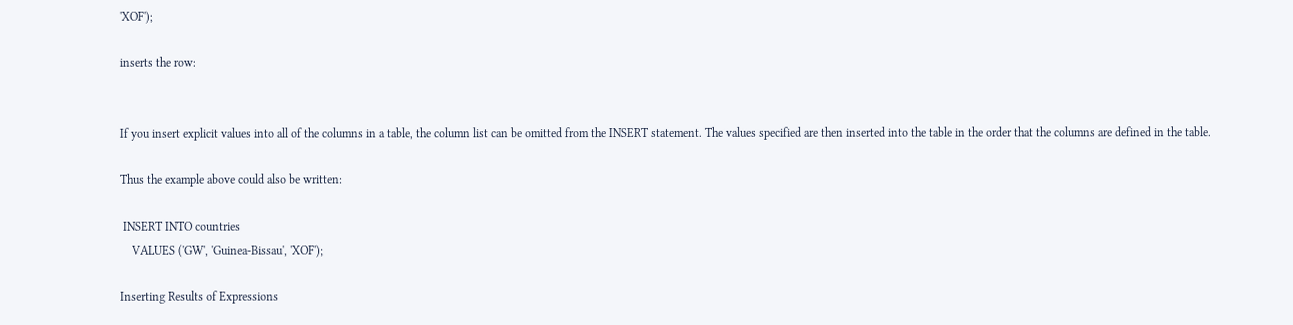'XOF');

inserts the row:


If you insert explicit values into all of the columns in a table, the column list can be omitted from the INSERT statement. The values specified are then inserted into the table in the order that the columns are defined in the table.

Thus the example above could also be written:

 INSERT INTO countries
    VALUES ('GW', 'Guinea-Bissau', 'XOF');

Inserting Results of Expressions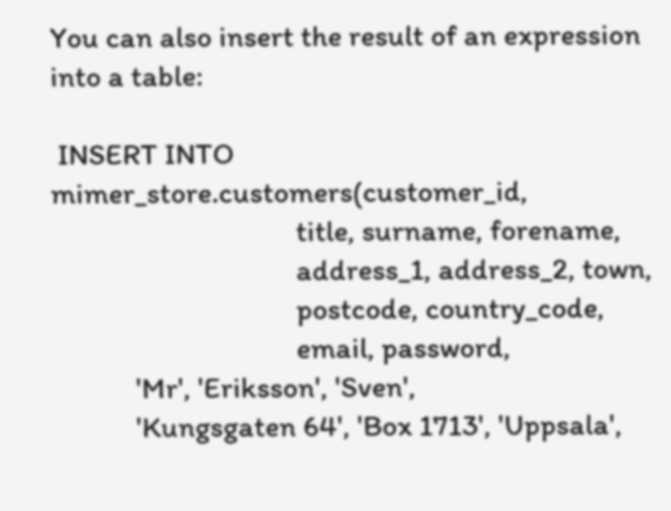You can also insert the result of an expression into a table:

 INSERT INTO mimer_store.customers(customer_id,
                                   title, surname, forename,
                                   address_1, address_2, town,
                                   postcode, country_code,
                                   email, password,
            'Mr', 'Eriksson', 'Sven',
            'Kungsgaten 64', 'Box 1713', 'Uppsala',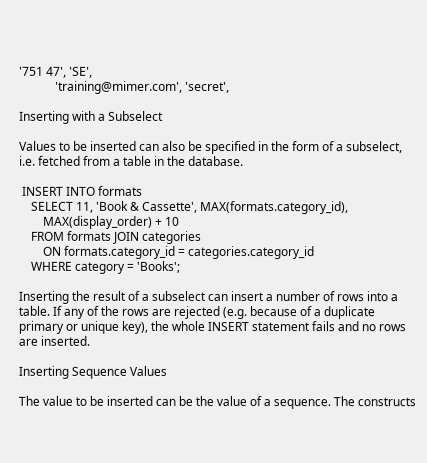'751 47', 'SE',
            'training@mimer.com', 'secret',

Inserting with a Subselect

Values to be inserted can also be specified in the form of a subselect, i.e. fetched from a table in the database.

 INSERT INTO formats
    SELECT 11, 'Book & Cassette', MAX(formats.category_id),
        MAX(display_order) + 10
    FROM formats JOIN categories
        ON formats.category_id = categories.category_id
    WHERE category = 'Books';

Inserting the result of a subselect can insert a number of rows into a table. If any of the rows are rejected (e.g. because of a duplicate primary or unique key), the whole INSERT statement fails and no rows are inserted.

Inserting Sequence Values

The value to be inserted can be the value of a sequence. The constructs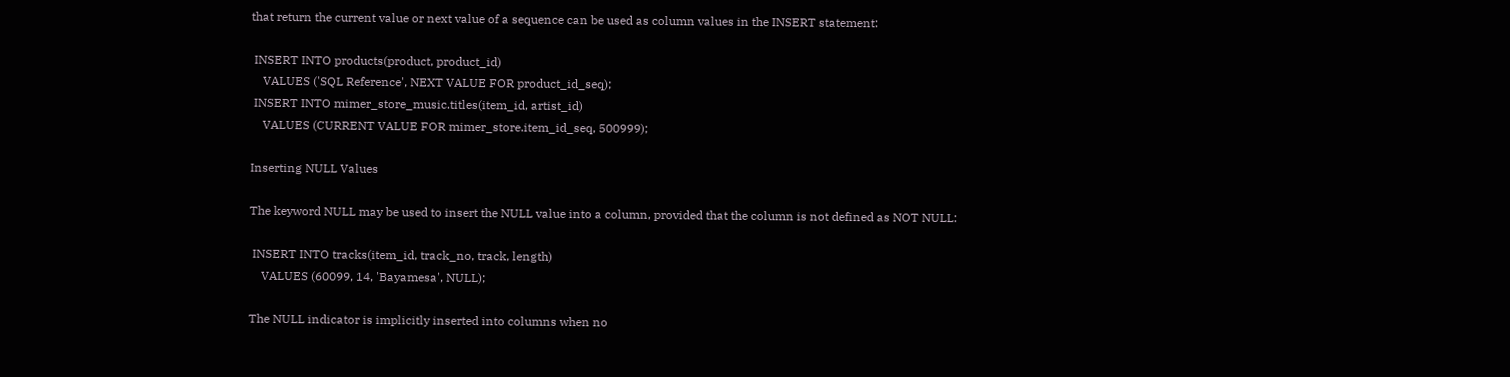that return the current value or next value of a sequence can be used as column values in the INSERT statement:

 INSERT INTO products(product, product_id)
    VALUES ('SQL Reference', NEXT VALUE FOR product_id_seq);
 INSERT INTO mimer_store_music.titles(item_id, artist_id)
    VALUES (CURRENT VALUE FOR mimer_store.item_id_seq, 500999);

Inserting NULL Values

The keyword NULL may be used to insert the NULL value into a column, provided that the column is not defined as NOT NULL:

 INSERT INTO tracks(item_id, track_no, track, length)
    VALUES (60099, 14, 'Bayamesa', NULL);

The NULL indicator is implicitly inserted into columns when no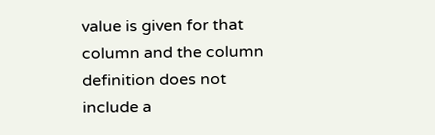value is given for that column and the column definition does not include a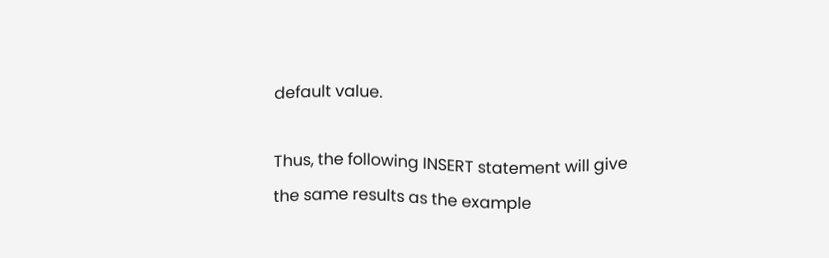default value.

Thus, the following INSERT statement will give the same results as the example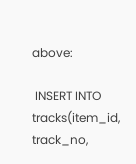above:

 INSERT INTO tracks(item_id, track_no,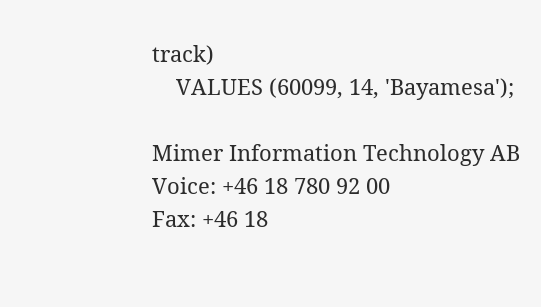track)
    VALUES (60099, 14, 'Bayamesa');

Mimer Information Technology AB
Voice: +46 18 780 92 00
Fax: +46 18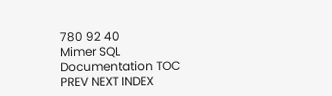780 92 40
Mimer SQL Documentation TOC PREV NEXT INDEX